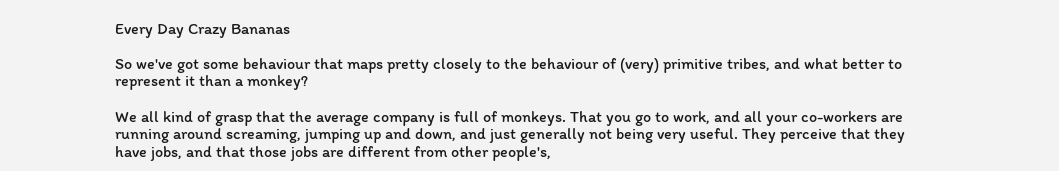Every Day Crazy Bananas

So we've got some behaviour that maps pretty closely to the behaviour of (very) primitive tribes, and what better to represent it than a monkey?

We all kind of grasp that the average company is full of monkeys. That you go to work, and all your co-workers are running around screaming, jumping up and down, and just generally not being very useful. They perceive that they have jobs, and that those jobs are different from other people's,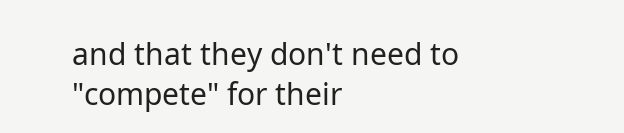and that they don't need to "compete" for their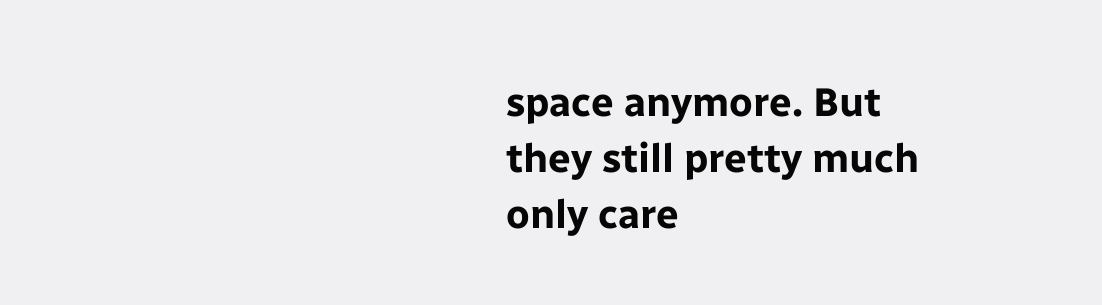space anymore. But they still pretty much only care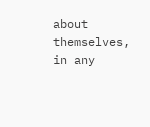about themselves, in any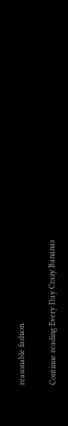reasonable fashion.

Continue reading Every Day Crazy Bananas